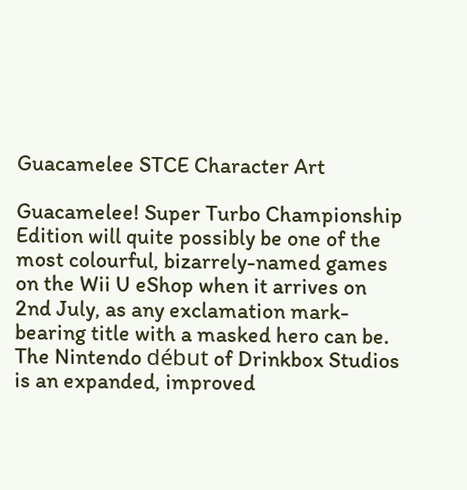Guacamelee STCE Character Art

Guacamelee! Super Turbo Championship Edition will quite possibly be one of the most colourful, bizarrely-named games on the Wii U eShop when it arrives on 2nd July, as any exclamation mark-bearing title with a masked hero can be. The Nintendo début of Drinkbox Studios is an expanded, improved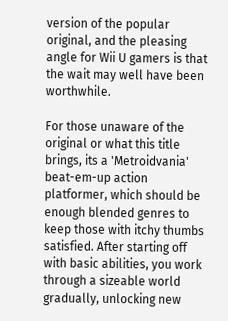version of the popular original, and the pleasing angle for Wii U gamers is that the wait may well have been worthwhile.

For those unaware of the original or what this title brings, its a 'Metroidvania' beat-em-up action platformer, which should be enough blended genres to keep those with itchy thumbs satisfied. After starting off with basic abilities, you work through a sizeable world gradually, unlocking new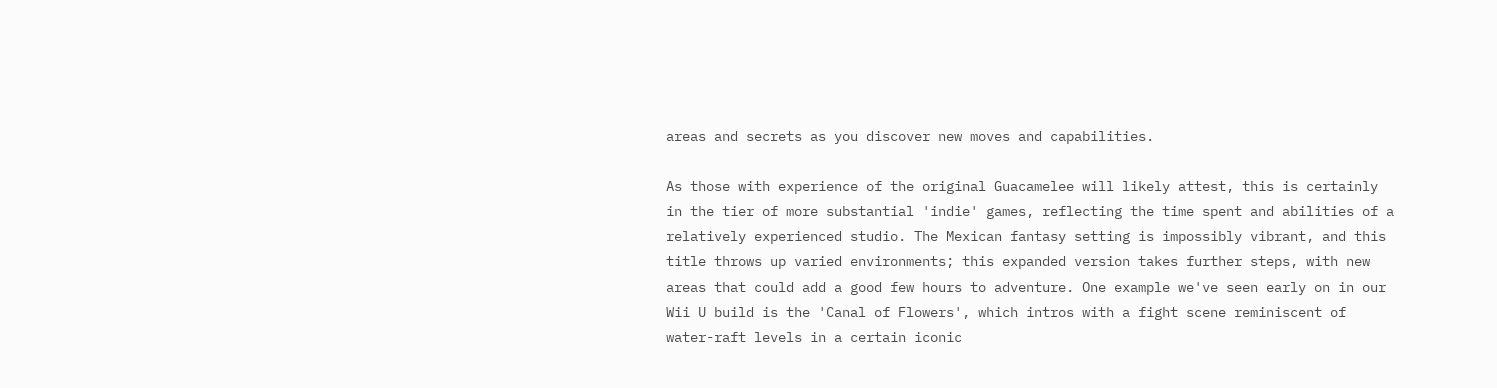areas and secrets as you discover new moves and capabilities.

As those with experience of the original Guacamelee will likely attest, this is certainly in the tier of more substantial 'indie' games, reflecting the time spent and abilities of a relatively experienced studio. The Mexican fantasy setting is impossibly vibrant, and this title throws up varied environments; this expanded version takes further steps, with new areas that could add a good few hours to adventure. One example we've seen early on in our Wii U build is the 'Canal of Flowers', which intros with a fight scene reminiscent of water-raft levels in a certain iconic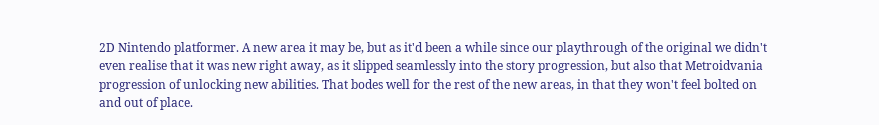2D Nintendo platformer. A new area it may be, but as it'd been a while since our playthrough of the original we didn't even realise that it was new right away, as it slipped seamlessly into the story progression, but also that Metroidvania progression of unlocking new abilities. That bodes well for the rest of the new areas, in that they won't feel bolted on and out of place.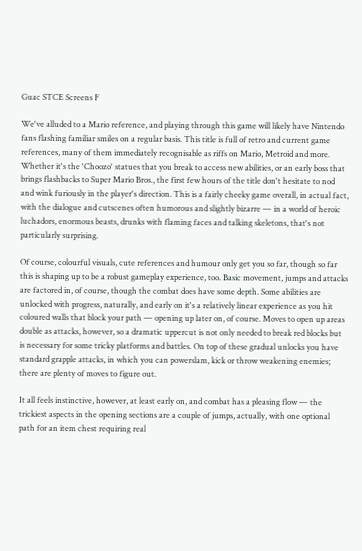Guac STCE Screens F

We've alluded to a Mario reference, and playing through this game will likely have Nintendo fans flashing familiar smiles on a regular basis. This title is full of retro and current game references, many of them immediately recognisable as riffs on Mario, Metroid and more. Whether it's the 'Choozo' statues that you break to access new abilities, or an early boss that brings flashbacks to Super Mario Bros., the first few hours of the title don't hesitate to nod and wink furiously in the player's direction. This is a fairly cheeky game overall, in actual fact, with the dialogue and cutscenes often humorous and slightly bizarre — in a world of heroic luchadors, enormous beasts, drunks with flaming faces and talking skeletons, that's not particularly surprising.

Of course, colourful visuals, cute references and humour only get you so far, though so far this is shaping up to be a robust gameplay experience, too. Basic movement, jumps and attacks are factored in, of course, though the combat does have some depth. Some abilities are unlocked with progress, naturally, and early on it's a relatively linear experience as you hit coloured walls that block your path — opening up later on, of course. Moves to open up areas double as attacks, however, so a dramatic uppercut is not only needed to break red blocks but is necessary for some tricky platforms and battles. On top of these gradual unlocks you have standard grapple attacks, in which you can powerslam, kick or throw weakening enemies; there are plenty of moves to figure out.

It all feels instinctive, however, at least early on, and combat has a pleasing flow — the trickiest aspects in the opening sections are a couple of jumps, actually, with one optional path for an item chest requiring real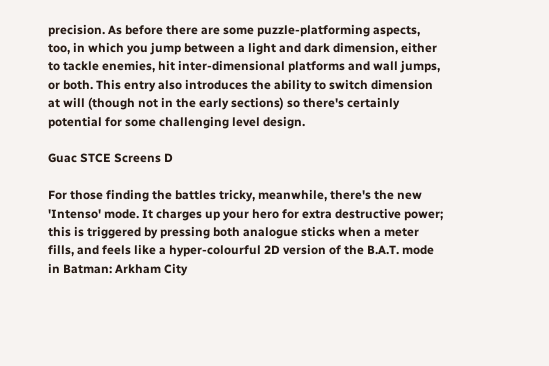precision. As before there are some puzzle-platforming aspects, too, in which you jump between a light and dark dimension, either to tackle enemies, hit inter-dimensional platforms and wall jumps, or both. This entry also introduces the ability to switch dimension at will (though not in the early sections) so there's certainly potential for some challenging level design.

Guac STCE Screens D

For those finding the battles tricky, meanwhile, there's the new 'Intenso' mode. It charges up your hero for extra destructive power; this is triggered by pressing both analogue sticks when a meter fills, and feels like a hyper-colourful 2D version of the B.A.T. mode in Batman: Arkham City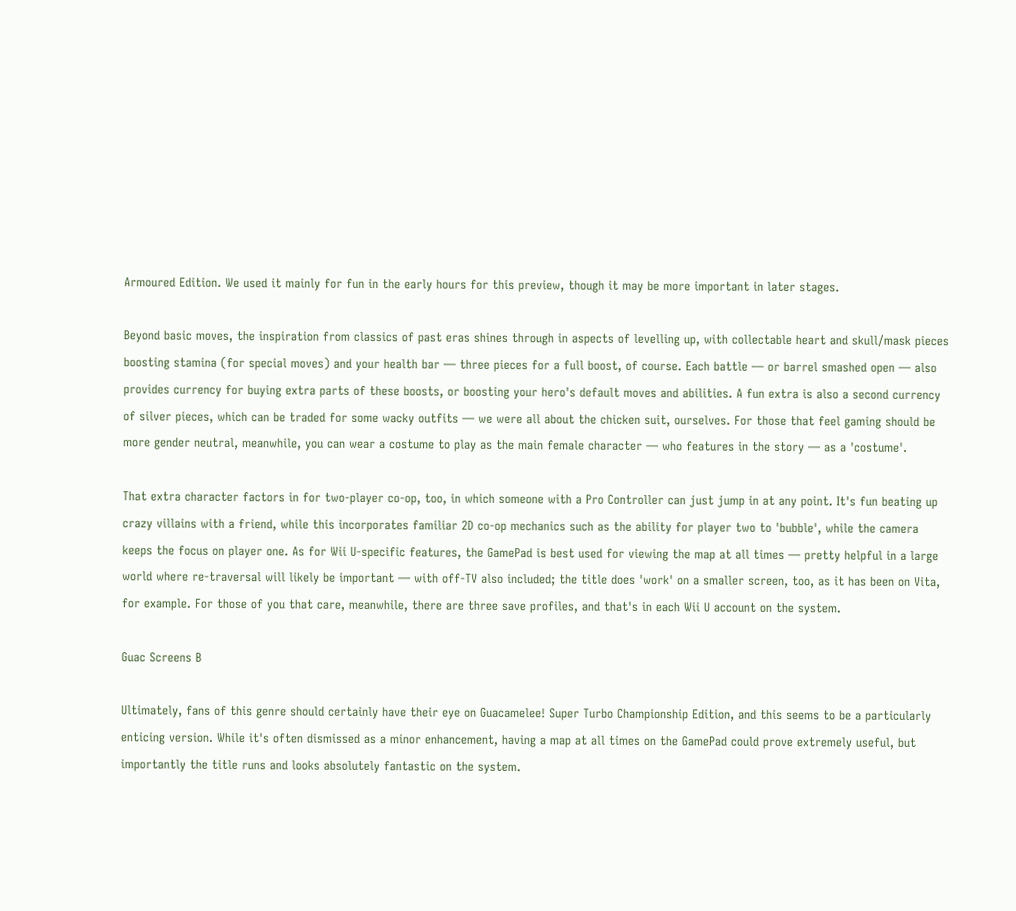Armoured Edition. We used it mainly for fun in the early hours for this preview, though it may be more important in later stages.

Beyond basic moves, the inspiration from classics of past eras shines through in aspects of levelling up, with collectable heart and skull/mask pieces boosting stamina (for special moves) and your health bar — three pieces for a full boost, of course. Each battle — or barrel smashed open — also provides currency for buying extra parts of these boosts, or boosting your hero's default moves and abilities. A fun extra is also a second currency of silver pieces, which can be traded for some wacky outfits — we were all about the chicken suit, ourselves. For those that feel gaming should be more gender neutral, meanwhile, you can wear a costume to play as the main female character — who features in the story — as a 'costume'.

That extra character factors in for two-player co-op, too, in which someone with a Pro Controller can just jump in at any point. It's fun beating up crazy villains with a friend, while this incorporates familiar 2D co-op mechanics such as the ability for player two to 'bubble', while the camera keeps the focus on player one. As for Wii U-specific features, the GamePad is best used for viewing the map at all times — pretty helpful in a large world where re-traversal will likely be important — with off-TV also included; the title does 'work' on a smaller screen, too, as it has been on Vita, for example. For those of you that care, meanwhile, there are three save profiles, and that's in each Wii U account on the system.

Guac Screens B

Ultimately, fans of this genre should certainly have their eye on Guacamelee! Super Turbo Championship Edition, and this seems to be a particularly enticing version. While it's often dismissed as a minor enhancement, having a map at all times on the GamePad could prove extremely useful, but importantly the title runs and looks absolutely fantastic on the system.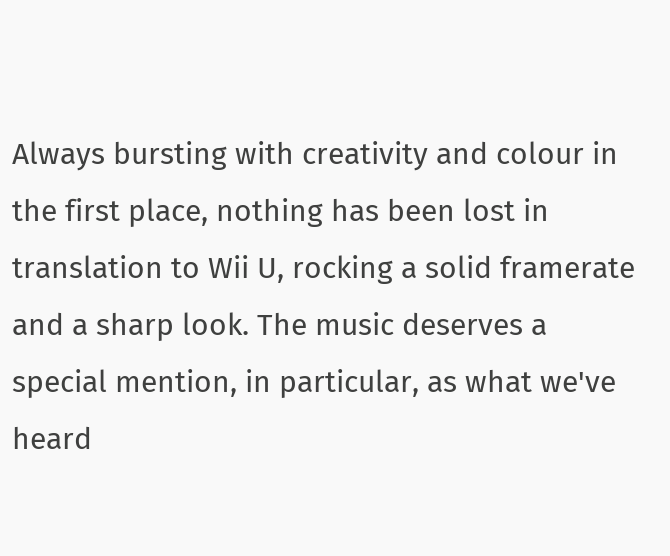Always bursting with creativity and colour in the first place, nothing has been lost in translation to Wii U, rocking a solid framerate and a sharp look. The music deserves a special mention, in particular, as what we've heard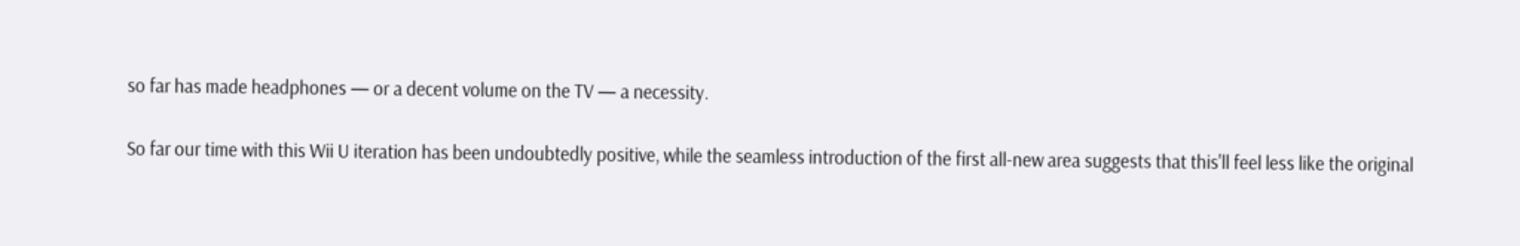so far has made headphones — or a decent volume on the TV — a necessity.

So far our time with this Wii U iteration has been undoubtedly positive, while the seamless introduction of the first all-new area suggests that this'll feel less like the original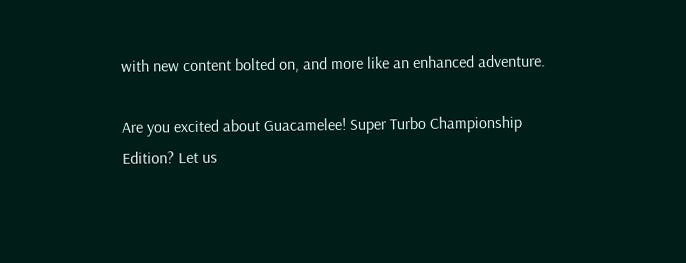with new content bolted on, and more like an enhanced adventure.

Are you excited about Guacamelee! Super Turbo Championship Edition? Let us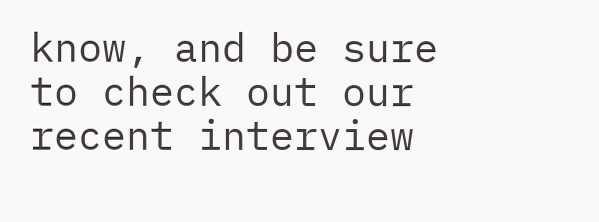know, and be sure to check out our recent interview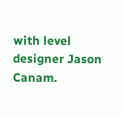with level designer Jason Canam.